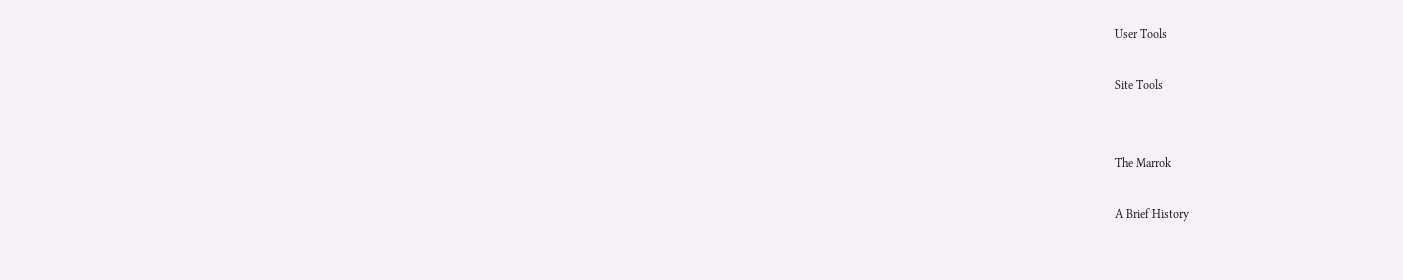User Tools

Site Tools


The Marrok

A Brief History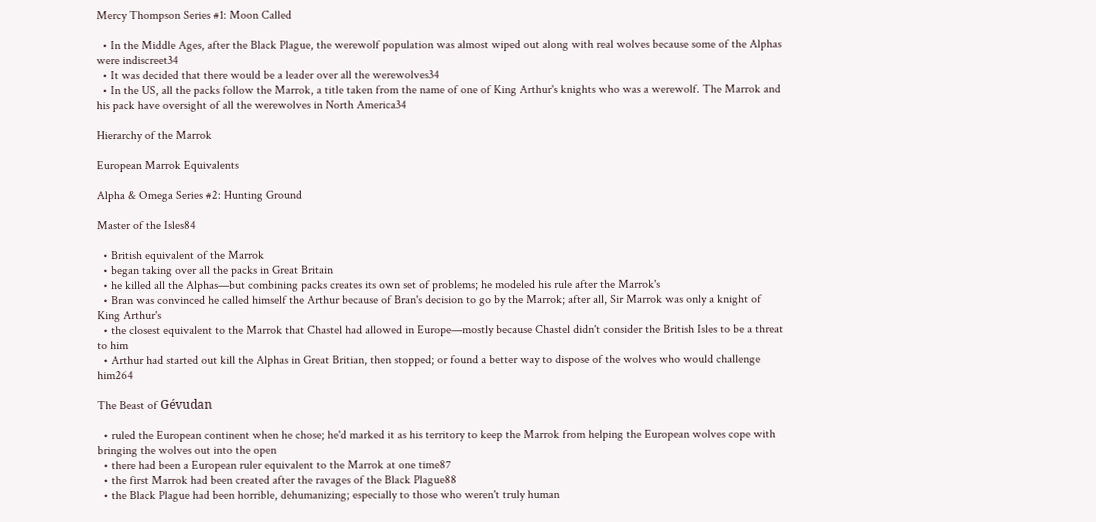Mercy Thompson Series #1: Moon Called

  • In the Middle Ages, after the Black Plague, the werewolf population was almost wiped out along with real wolves because some of the Alphas were indiscreet34
  • It was decided that there would be a leader over all the werewolves34
  • In the US, all the packs follow the Marrok, a title taken from the name of one of King Arthur's knights who was a werewolf. The Marrok and his pack have oversight of all the werewolves in North America34

Hierarchy of the Marrok

European Marrok Equivalents

Alpha & Omega Series #2: Hunting Ground

Master of the Isles84

  • British equivalent of the Marrok
  • began taking over all the packs in Great Britain
  • he killed all the Alphas—but combining packs creates its own set of problems; he modeled his rule after the Marrok's
  • Bran was convinced he called himself the Arthur because of Bran's decision to go by the Marrok; after all, Sir Marrok was only a knight of King Arthur's
  • the closest equivalent to the Marrok that Chastel had allowed in Europe—mostly because Chastel didn't consider the British Isles to be a threat to him
  • Arthur had started out kill the Alphas in Great Britian, then stopped; or found a better way to dispose of the wolves who would challenge him264

The Beast of Gévudan

  • ruled the European continent when he chose; he'd marked it as his territory to keep the Marrok from helping the European wolves cope with bringing the wolves out into the open
  • there had been a European ruler equivalent to the Marrok at one time87
  • the first Marrok had been created after the ravages of the Black Plague88
  • the Black Plague had been horrible, dehumanizing; especially to those who weren't truly human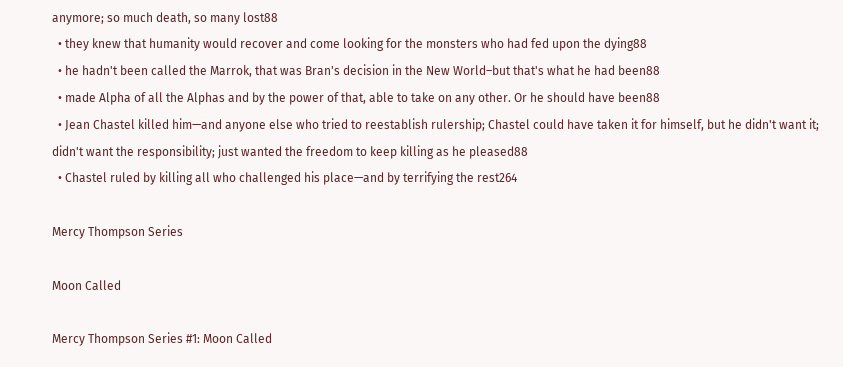anymore; so much death, so many lost88
  • they knew that humanity would recover and come looking for the monsters who had fed upon the dying88
  • he hadn't been called the Marrok, that was Bran's decision in the New World–but that's what he had been88
  • made Alpha of all the Alphas and by the power of that, able to take on any other. Or he should have been88
  • Jean Chastel killed him—and anyone else who tried to reestablish rulership; Chastel could have taken it for himself, but he didn't want it; didn't want the responsibility; just wanted the freedom to keep killing as he pleased88
  • Chastel ruled by killing all who challenged his place—and by terrifying the rest264

Mercy Thompson Series

Moon Called

Mercy Thompson Series #1: Moon Called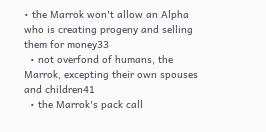• the Marrok won't allow an Alpha who is creating progeny and selling them for money33
  • not overfond of humans, the Marrok, excepting their own spouses and children41
  • the Marrok's pack call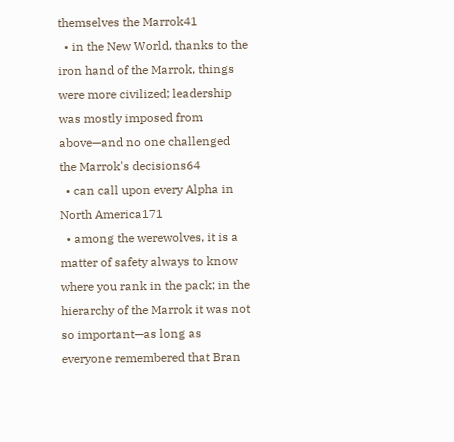themselves the Marrok41
  • in the New World, thanks to the iron hand of the Marrok, things were more civilized; leadership was mostly imposed from above—and no one challenged the Marrok's decisions64
  • can call upon every Alpha in North America171
  • among the werewolves, it is a matter of safety always to know where you rank in the pack; in the hierarchy of the Marrok it was not so important—as long as everyone remembered that Bran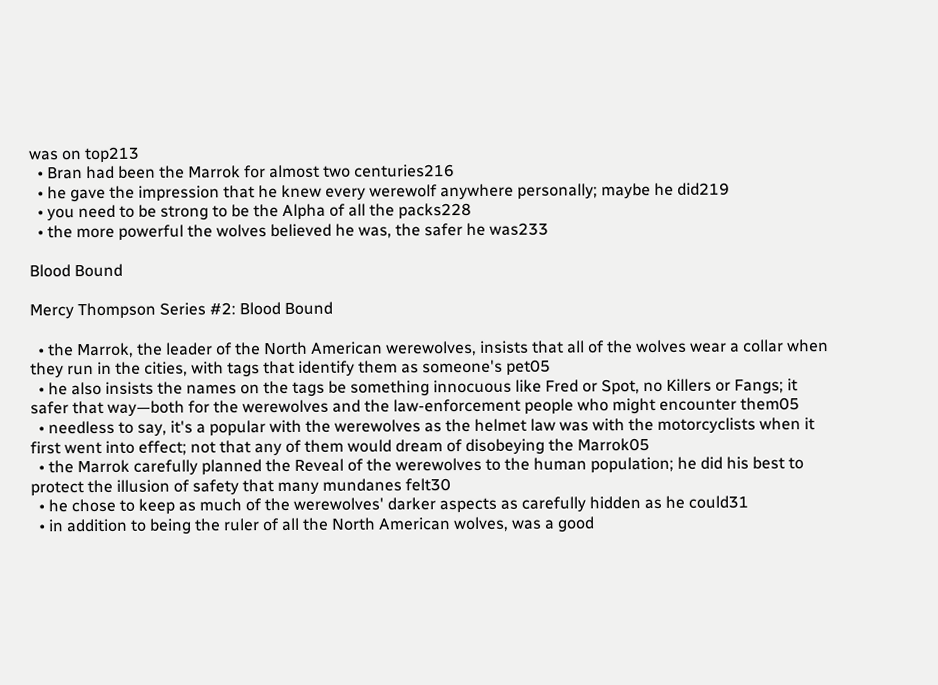was on top213
  • Bran had been the Marrok for almost two centuries216
  • he gave the impression that he knew every werewolf anywhere personally; maybe he did219
  • you need to be strong to be the Alpha of all the packs228
  • the more powerful the wolves believed he was, the safer he was233

Blood Bound

Mercy Thompson Series #2: Blood Bound

  • the Marrok, the leader of the North American werewolves, insists that all of the wolves wear a collar when they run in the cities, with tags that identify them as someone's pet05
  • he also insists the names on the tags be something innocuous like Fred or Spot, no Killers or Fangs; it safer that way—both for the werewolves and the law-enforcement people who might encounter them05
  • needless to say, it's a popular with the werewolves as the helmet law was with the motorcyclists when it first went into effect; not that any of them would dream of disobeying the Marrok05
  • the Marrok carefully planned the Reveal of the werewolves to the human population; he did his best to protect the illusion of safety that many mundanes felt30
  • he chose to keep as much of the werewolves' darker aspects as carefully hidden as he could31
  • in addition to being the ruler of all the North American wolves, was a good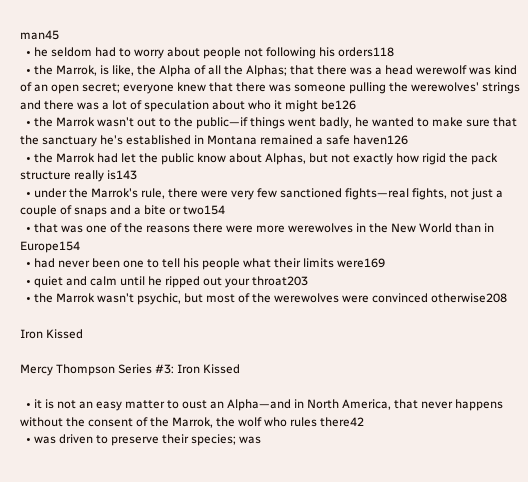man45
  • he seldom had to worry about people not following his orders118
  • the Marrok, is like, the Alpha of all the Alphas; that there was a head werewolf was kind of an open secret; everyone knew that there was someone pulling the werewolves' strings and there was a lot of speculation about who it might be126
  • the Marrok wasn't out to the public—if things went badly, he wanted to make sure that the sanctuary he's established in Montana remained a safe haven126
  • the Marrok had let the public know about Alphas, but not exactly how rigid the pack structure really is143
  • under the Marrok's rule, there were very few sanctioned fights—real fights, not just a couple of snaps and a bite or two154
  • that was one of the reasons there were more werewolves in the New World than in Europe154
  • had never been one to tell his people what their limits were169
  • quiet and calm until he ripped out your throat203
  • the Marrok wasn't psychic, but most of the werewolves were convinced otherwise208

Iron Kissed

Mercy Thompson Series #3: Iron Kissed

  • it is not an easy matter to oust an Alpha—and in North America, that never happens without the consent of the Marrok, the wolf who rules there42
  • was driven to preserve their species; was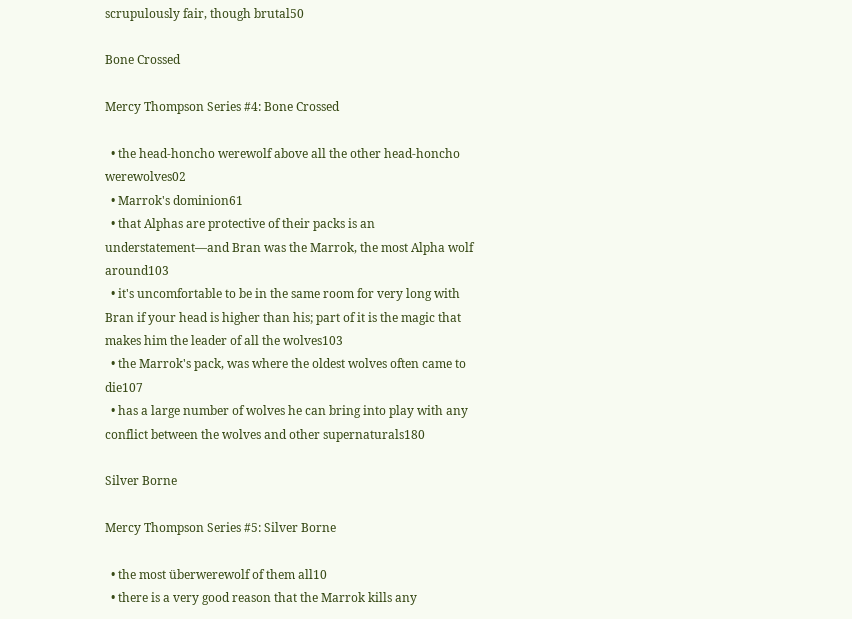scrupulously fair, though brutal50

Bone Crossed

Mercy Thompson Series #4: Bone Crossed

  • the head-honcho werewolf above all the other head-honcho werewolves02
  • Marrok's dominion61
  • that Alphas are protective of their packs is an understatement—and Bran was the Marrok, the most Alpha wolf around103
  • it's uncomfortable to be in the same room for very long with Bran if your head is higher than his; part of it is the magic that makes him the leader of all the wolves103
  • the Marrok's pack, was where the oldest wolves often came to die107
  • has a large number of wolves he can bring into play with any conflict between the wolves and other supernaturals180

Silver Borne

Mercy Thompson Series #5: Silver Borne

  • the most überwerewolf of them all10
  • there is a very good reason that the Marrok kills any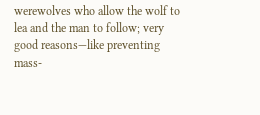werewolves who allow the wolf to lea and the man to follow; very good reasons—like preventing mass-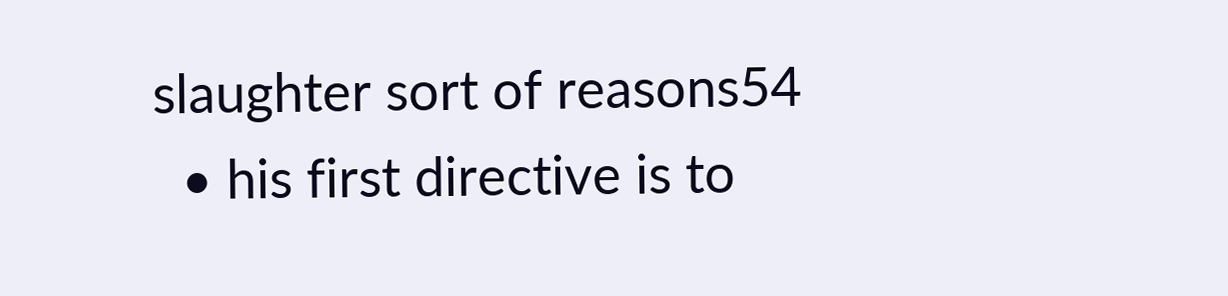slaughter sort of reasons54
  • his first directive is to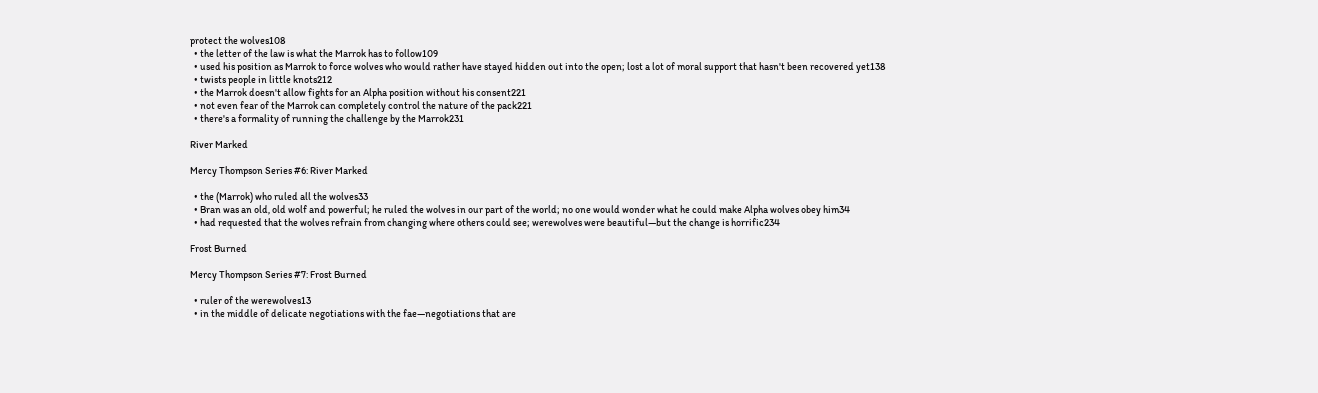protect the wolves108
  • the letter of the law is what the Marrok has to follow109
  • used his position as Marrok to force wolves who would rather have stayed hidden out into the open; lost a lot of moral support that hasn't been recovered yet138
  • twists people in little knots212
  • the Marrok doesn't allow fights for an Alpha position without his consent221
  • not even fear of the Marrok can completely control the nature of the pack221
  • there's a formality of running the challenge by the Marrok231

River Marked

Mercy Thompson Series #6: River Marked

  • the (Marrok) who ruled all the wolves33
  • Bran was an old, old wolf and powerful; he ruled the wolves in our part of the world; no one would wonder what he could make Alpha wolves obey him34
  • had requested that the wolves refrain from changing where others could see; werewolves were beautiful—but the change is horrific234

Frost Burned

Mercy Thompson Series #7: Frost Burned

  • ruler of the werewolves13
  • in the middle of delicate negotiations with the fae—negotiations that are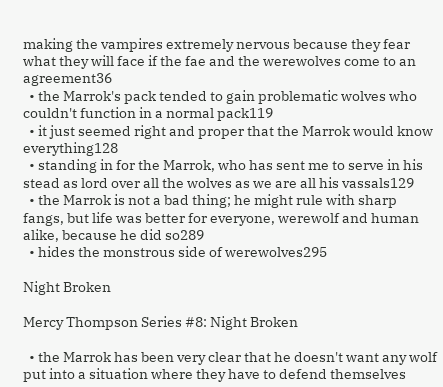making the vampires extremely nervous because they fear what they will face if the fae and the werewolves come to an agreement36
  • the Marrok's pack tended to gain problematic wolves who couldn't function in a normal pack119
  • it just seemed right and proper that the Marrok would know everything128
  • standing in for the Marrok, who has sent me to serve in his stead as lord over all the wolves as we are all his vassals129
  • the Marrok is not a bad thing; he might rule with sharp fangs, but life was better for everyone, werewolf and human alike, because he did so289
  • hides the monstrous side of werewolves295

Night Broken

Mercy Thompson Series #8: Night Broken

  • the Marrok has been very clear that he doesn't want any wolf put into a situation where they have to defend themselves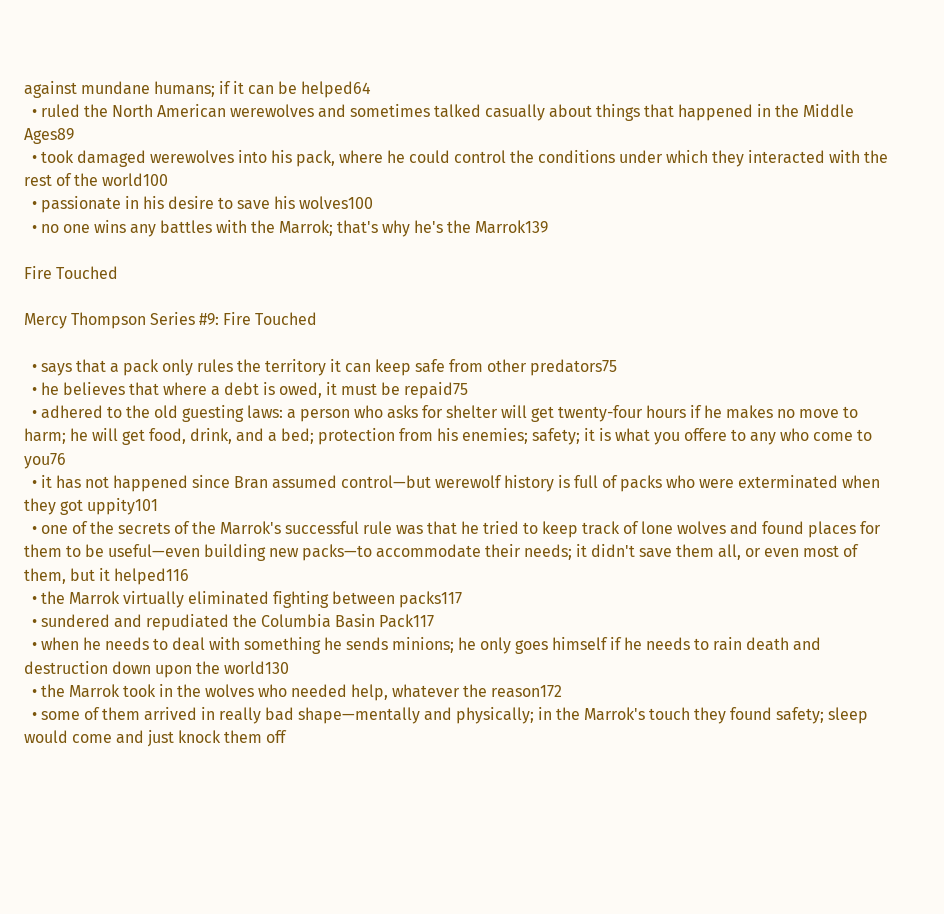against mundane humans; if it can be helped64
  • ruled the North American werewolves and sometimes talked casually about things that happened in the Middle Ages89
  • took damaged werewolves into his pack, where he could control the conditions under which they interacted with the rest of the world100
  • passionate in his desire to save his wolves100
  • no one wins any battles with the Marrok; that's why he's the Marrok139

Fire Touched

Mercy Thompson Series #9: Fire Touched

  • says that a pack only rules the territory it can keep safe from other predators75
  • he believes that where a debt is owed, it must be repaid75
  • adhered to the old guesting laws: a person who asks for shelter will get twenty-four hours if he makes no move to harm; he will get food, drink, and a bed; protection from his enemies; safety; it is what you offere to any who come to you76
  • it has not happened since Bran assumed control—but werewolf history is full of packs who were exterminated when they got uppity101
  • one of the secrets of the Marrok's successful rule was that he tried to keep track of lone wolves and found places for them to be useful—even building new packs—to accommodate their needs; it didn't save them all, or even most of them, but it helped116
  • the Marrok virtually eliminated fighting between packs117
  • sundered and repudiated the Columbia Basin Pack117
  • when he needs to deal with something he sends minions; he only goes himself if he needs to rain death and destruction down upon the world130
  • the Marrok took in the wolves who needed help, whatever the reason172
  • some of them arrived in really bad shape—mentally and physically; in the Marrok's touch they found safety; sleep would come and just knock them off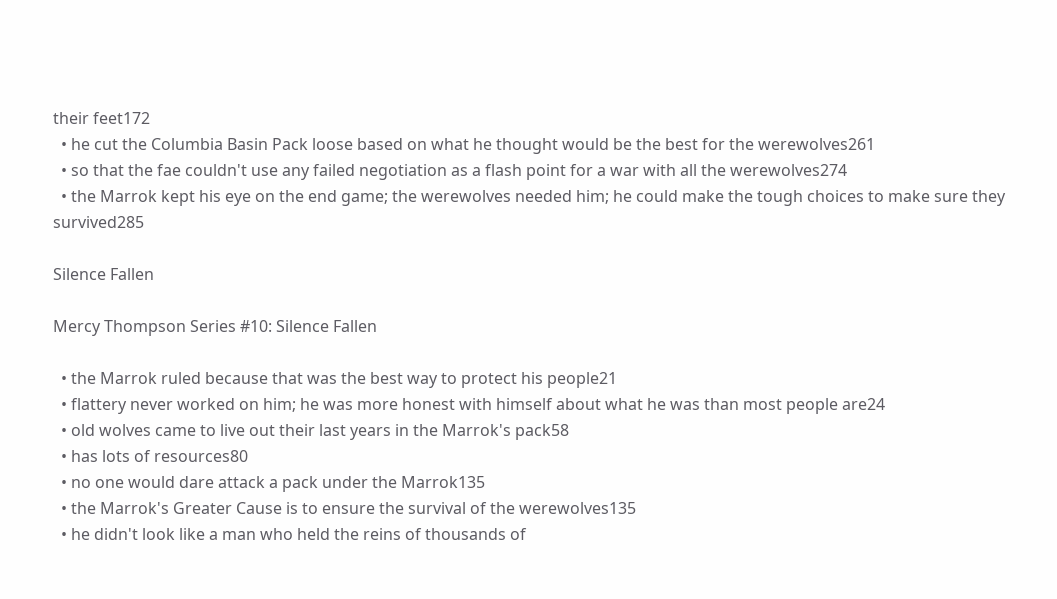their feet172
  • he cut the Columbia Basin Pack loose based on what he thought would be the best for the werewolves261
  • so that the fae couldn't use any failed negotiation as a flash point for a war with all the werewolves274
  • the Marrok kept his eye on the end game; the werewolves needed him; he could make the tough choices to make sure they survived285

Silence Fallen

Mercy Thompson Series #10: Silence Fallen

  • the Marrok ruled because that was the best way to protect his people21
  • flattery never worked on him; he was more honest with himself about what he was than most people are24
  • old wolves came to live out their last years in the Marrok's pack58
  • has lots of resources80
  • no one would dare attack a pack under the Marrok135
  • the Marrok's Greater Cause is to ensure the survival of the werewolves135
  • he didn't look like a man who held the reins of thousands of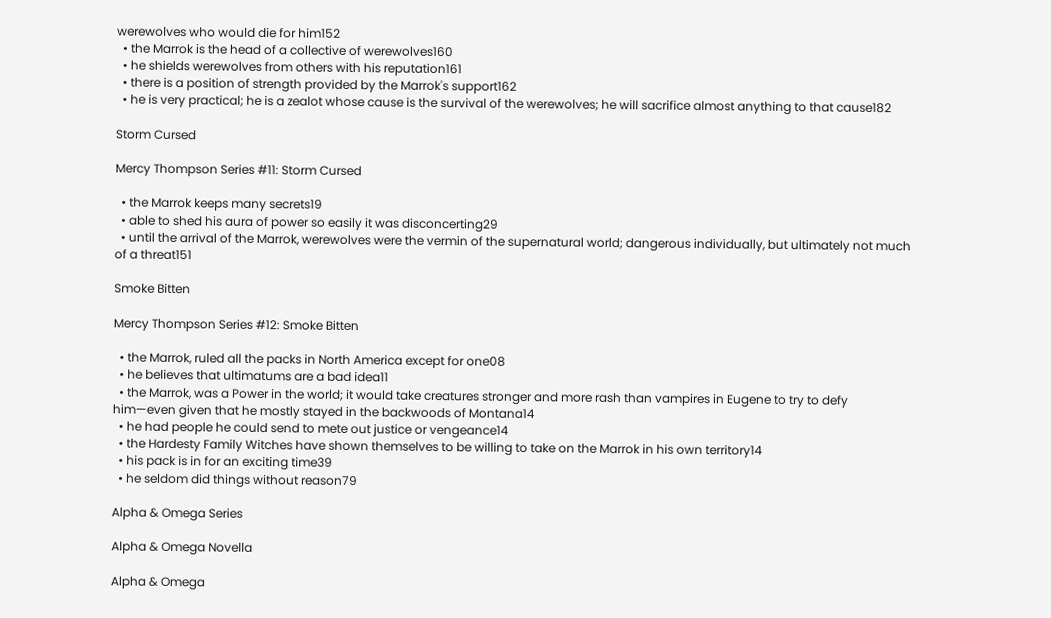werewolves who would die for him152
  • the Marrok is the head of a collective of werewolves160
  • he shields werewolves from others with his reputation161
  • there is a position of strength provided by the Marrok's support162
  • he is very practical; he is a zealot whose cause is the survival of the werewolves; he will sacrifice almost anything to that cause182

Storm Cursed

Mercy Thompson Series #11: Storm Cursed

  • the Marrok keeps many secrets19
  • able to shed his aura of power so easily it was disconcerting29
  • until the arrival of the Marrok, werewolves were the vermin of the supernatural world; dangerous individually, but ultimately not much of a threat151

Smoke Bitten

Mercy Thompson Series #12: Smoke Bitten

  • the Marrok, ruled all the packs in North America except for one08
  • he believes that ultimatums are a bad idea11
  • the Marrok, was a Power in the world; it would take creatures stronger and more rash than vampires in Eugene to try to defy him—even given that he mostly stayed in the backwoods of Montana14
  • he had people he could send to mete out justice or vengeance14
  • the Hardesty Family Witches have shown themselves to be willing to take on the Marrok in his own territory14
  • his pack is in for an exciting time39
  • he seldom did things without reason79

Alpha & Omega Series

Alpha & Omega Novella

Alpha & Omega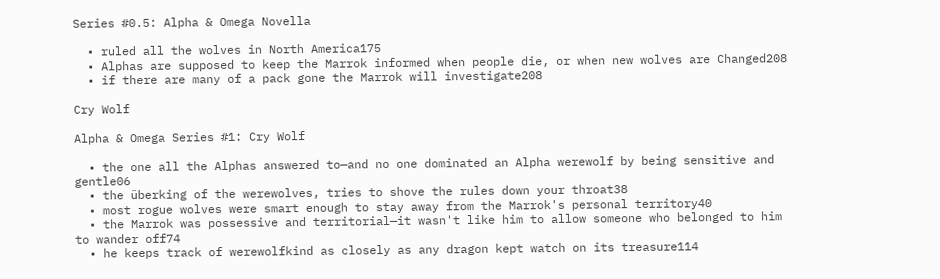Series #0.5: Alpha & Omega Novella

  • ruled all the wolves in North America175
  • Alphas are supposed to keep the Marrok informed when people die, or when new wolves are Changed208
  • if there are many of a pack gone the Marrok will investigate208

Cry Wolf

Alpha & Omega Series #1: Cry Wolf

  • the one all the Alphas answered to—and no one dominated an Alpha werewolf by being sensitive and gentle06
  • the überking of the werewolves, tries to shove the rules down your throat38
  • most rogue wolves were smart enough to stay away from the Marrok's personal territory40
  • the Marrok was possessive and territorial—it wasn't like him to allow someone who belonged to him to wander off74
  • he keeps track of werewolfkind as closely as any dragon kept watch on its treasure114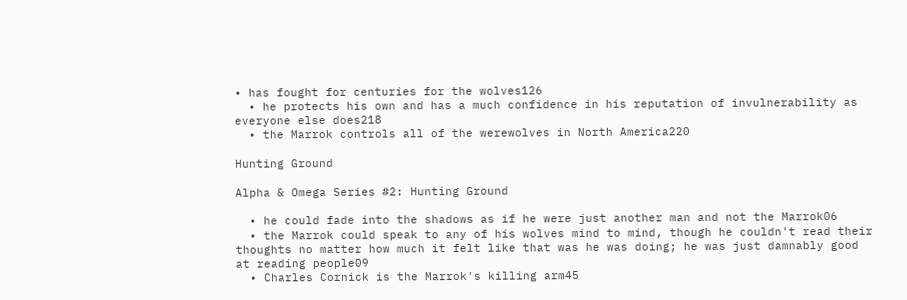• has fought for centuries for the wolves126
  • he protects his own and has a much confidence in his reputation of invulnerability as everyone else does218
  • the Marrok controls all of the werewolves in North America220

Hunting Ground

Alpha & Omega Series #2: Hunting Ground

  • he could fade into the shadows as if he were just another man and not the Marrok06
  • the Marrok could speak to any of his wolves mind to mind, though he couldn't read their thoughts no matter how much it felt like that was he was doing; he was just damnably good at reading people09
  • Charles Cornick is the Marrok's killing arm45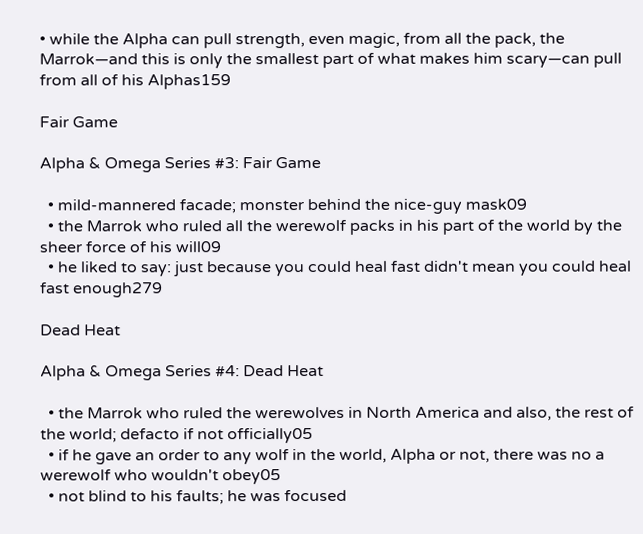• while the Alpha can pull strength, even magic, from all the pack, the Marrok—and this is only the smallest part of what makes him scary—can pull from all of his Alphas159

Fair Game

Alpha & Omega Series #3: Fair Game

  • mild-mannered facade; monster behind the nice-guy mask09
  • the Marrok who ruled all the werewolf packs in his part of the world by the sheer force of his will09
  • he liked to say: just because you could heal fast didn't mean you could heal fast enough279

Dead Heat

Alpha & Omega Series #4: Dead Heat

  • the Marrok who ruled the werewolves in North America and also, the rest of the world; defacto if not officially05
  • if he gave an order to any wolf in the world, Alpha or not, there was no a werewolf who wouldn't obey05
  • not blind to his faults; he was focused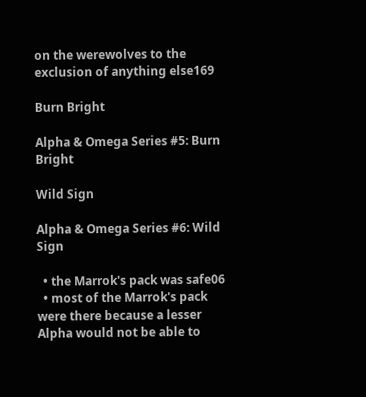on the werewolves to the exclusion of anything else169

Burn Bright

Alpha & Omega Series #5: Burn Bright

Wild Sign

Alpha & Omega Series #6: Wild Sign

  • the Marrok's pack was safe06
  • most of the Marrok's pack were there because a lesser Alpha would not be able to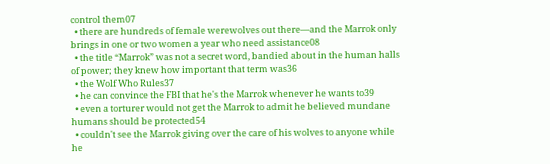control them07
  • there are hundreds of female werewolves out there—and the Marrok only brings in one or two women a year who need assistance08
  • the title “Marrok” was not a secret word, bandied about in the human halls of power; they knew how important that term was36
  • the Wolf Who Rules37
  • he can convince the FBI that he's the Marrok whenever he wants to39
  • even a torturer would not get the Marrok to admit he believed mundane humans should be protected54
  • couldn't see the Marrok giving over the care of his wolves to anyone while he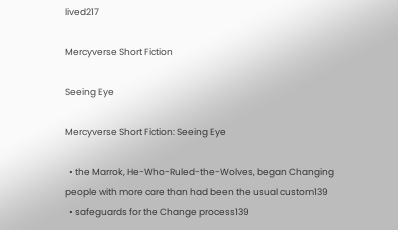lived217

Mercyverse Short Fiction

Seeing Eye

Mercyverse Short Fiction: Seeing Eye

  • the Marrok, He-Who-Ruled-the-Wolves, began Changing people with more care than had been the usual custom139
  • safeguards for the Change process139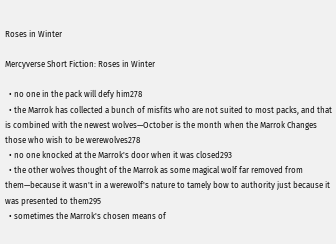Roses in Winter

Mercyverse Short Fiction: Roses in Winter

  • no one in the pack will defy him278
  • the Marrok has collected a bunch of misfits who are not suited to most packs, and that is combined with the newest wolves—October is the month when the Marrok Changes those who wish to be werewolves278
  • no one knocked at the Marrok's door when it was closed293
  • the other wolves thought of the Marrok as some magical wolf far removed from them—because it wasn't in a werewolf's nature to tamely bow to authority just because it was presented to them295
  • sometimes the Marrok's chosen means of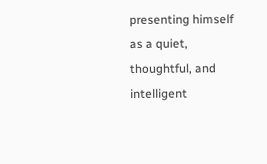presenting himself as a quiet, thoughtful, and intelligent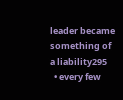leader became something of a liability295
  • every few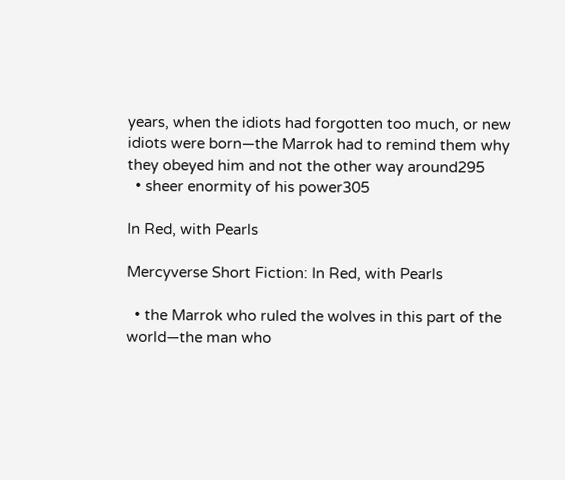years, when the idiots had forgotten too much, or new idiots were born—the Marrok had to remind them why they obeyed him and not the other way around295
  • sheer enormity of his power305

In Red, with Pearls

Mercyverse Short Fiction: In Red, with Pearls

  • the Marrok who ruled the wolves in this part of the world—the man who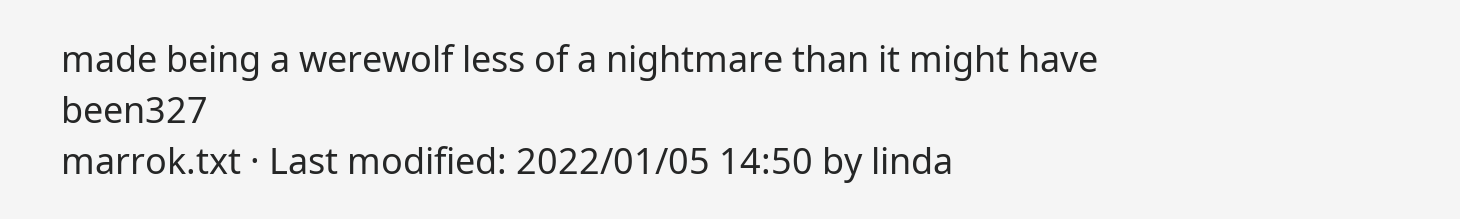made being a werewolf less of a nightmare than it might have been327
marrok.txt · Last modified: 2022/01/05 14:50 by linda